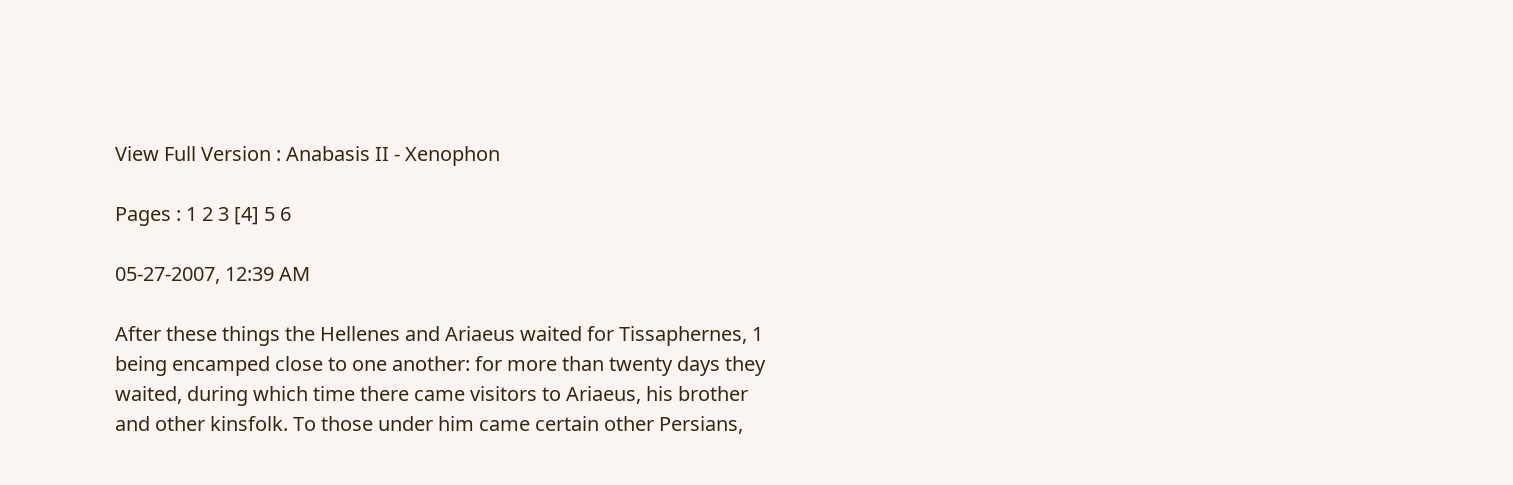View Full Version : Anabasis II - Xenophon

Pages : 1 2 3 [4] 5 6

05-27-2007, 12:39 AM

After these things the Hellenes and Ariaeus waited for Tissaphernes, 1
being encamped close to one another: for more than twenty days they
waited, during which time there came visitors to Ariaeus, his brother
and other kinsfolk. To those under him came certain other Persians,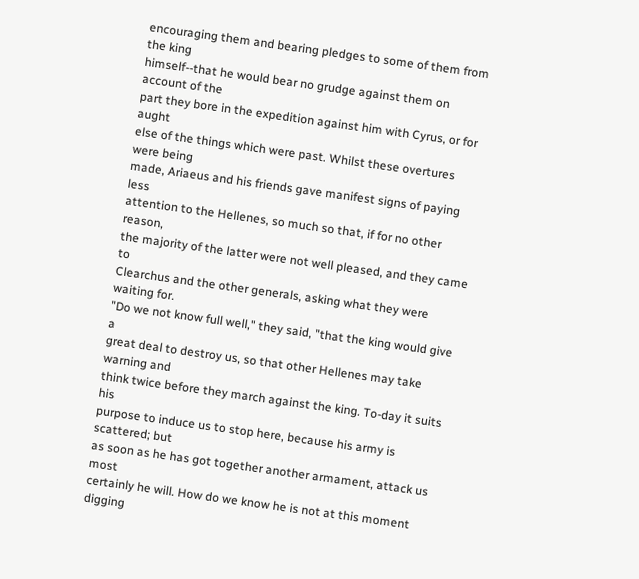encouraging them and bearing pledges to some of them from the king
himself--that he would bear no grudge against them on account of the
part they bore in the expedition against him with Cyrus, or for aught
else of the things which were past. Whilst these overtures were being
made, Ariaeus and his friends gave manifest signs of paying less
attention to the Hellenes, so much so that, if for no other reason,
the majority of the latter were not well pleased, and they came to
Clearchus and the other generals, asking what they were waiting for.
"Do we not know full well," they said, "that the king would give a
great deal to destroy us, so that other Hellenes may take warning and
think twice before they march against the king. To-day it suits his
purpose to induce us to stop here, because his army is scattered; but
as soon as he has got together another armament, attack us most
certainly he will. How do we know he is not at this moment digging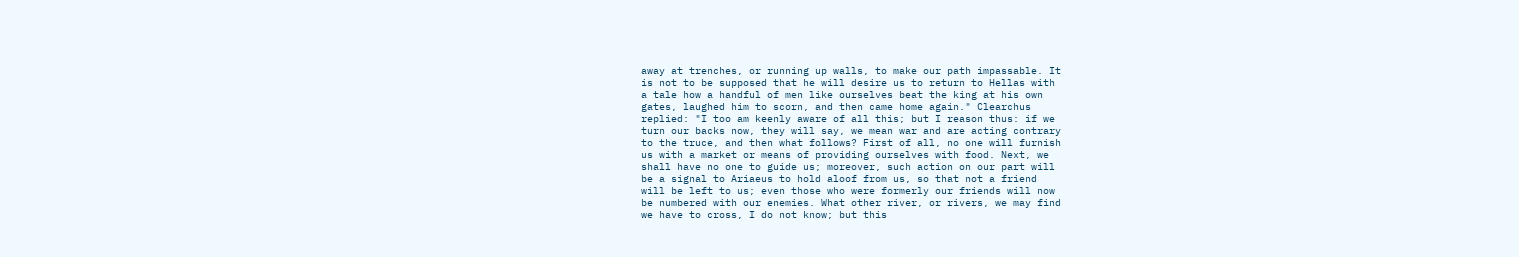away at trenches, or running up walls, to make our path impassable. It
is not to be supposed that he will desire us to return to Hellas with
a tale how a handful of men like ourselves beat the king at his own
gates, laughed him to scorn, and then came home again." Clearchus
replied: "I too am keenly aware of all this; but I reason thus: if we
turn our backs now, they will say, we mean war and are acting contrary
to the truce, and then what follows? First of all, no one will furnish
us with a market or means of providing ourselves with food. Next, we
shall have no one to guide us; moreover, such action on our part will
be a signal to Ariaeus to hold aloof from us, so that not a friend
will be left to us; even those who were formerly our friends will now
be numbered with our enemies. What other river, or rivers, we may find
we have to cross, I do not know; but this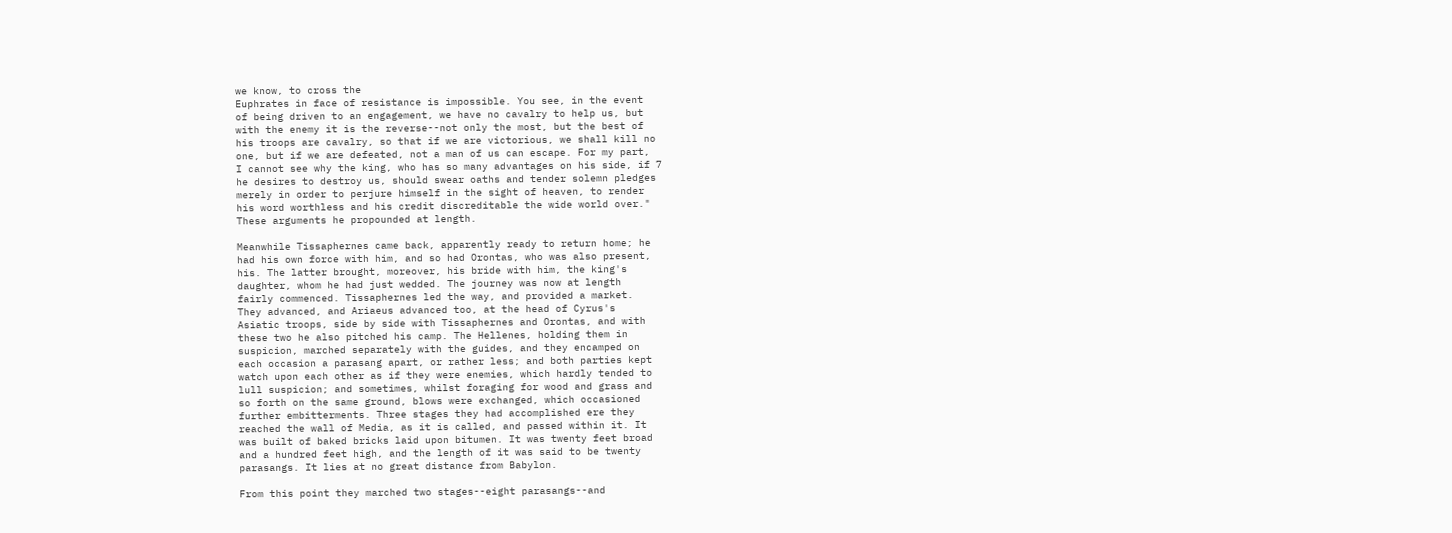we know, to cross the
Euphrates in face of resistance is impossible. You see, in the event
of being driven to an engagement, we have no cavalry to help us, but
with the enemy it is the reverse--not only the most, but the best of
his troops are cavalry, so that if we are victorious, we shall kill no
one, but if we are defeated, not a man of us can escape. For my part,
I cannot see why the king, who has so many advantages on his side, if 7
he desires to destroy us, should swear oaths and tender solemn pledges
merely in order to perjure himself in the sight of heaven, to render
his word worthless and his credit discreditable the wide world over."
These arguments he propounded at length.

Meanwhile Tissaphernes came back, apparently ready to return home; he
had his own force with him, and so had Orontas, who was also present,
his. The latter brought, moreover, his bride with him, the king's
daughter, whom he had just wedded. The journey was now at length
fairly commenced. Tissaphernes led the way, and provided a market.
They advanced, and Ariaeus advanced too, at the head of Cyrus's
Asiatic troops, side by side with Tissaphernes and Orontas, and with
these two he also pitched his camp. The Hellenes, holding them in
suspicion, marched separately with the guides, and they encamped on
each occasion a parasang apart, or rather less; and both parties kept
watch upon each other as if they were enemies, which hardly tended to
lull suspicion; and sometimes, whilst foraging for wood and grass and
so forth on the same ground, blows were exchanged, which occasioned
further embitterments. Three stages they had accomplished ere they
reached the wall of Media, as it is called, and passed within it. It
was built of baked bricks laid upon bitumen. It was twenty feet broad
and a hundred feet high, and the length of it was said to be twenty
parasangs. It lies at no great distance from Babylon.

From this point they marched two stages--eight parasangs--and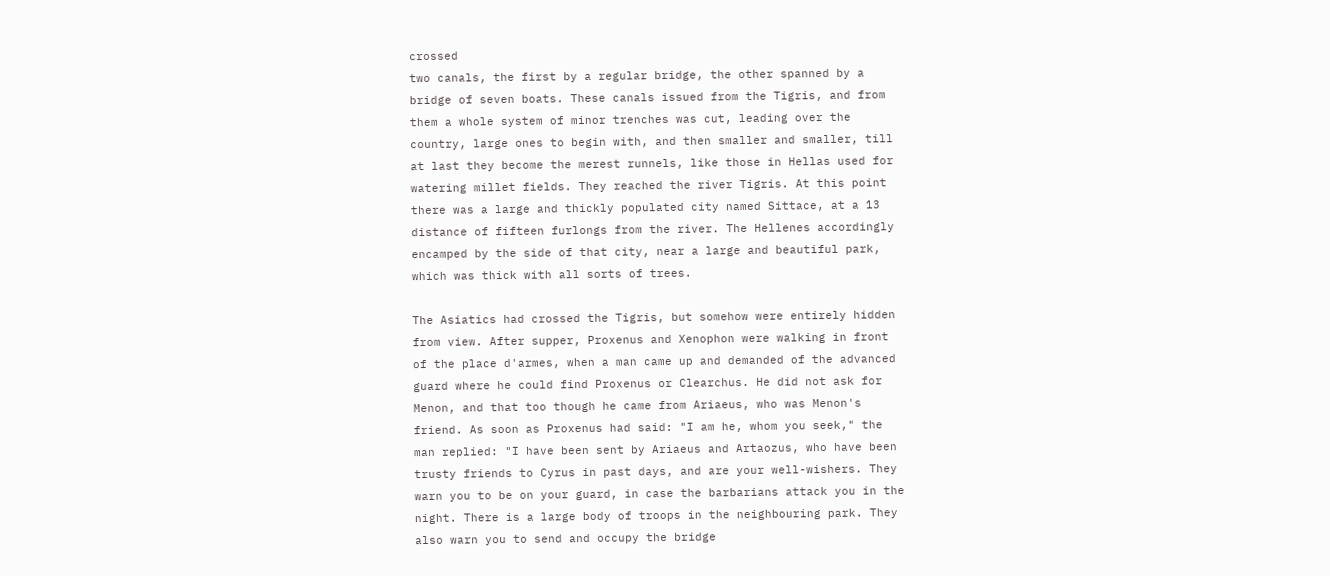crossed
two canals, the first by a regular bridge, the other spanned by a
bridge of seven boats. These canals issued from the Tigris, and from
them a whole system of minor trenches was cut, leading over the
country, large ones to begin with, and then smaller and smaller, till
at last they become the merest runnels, like those in Hellas used for
watering millet fields. They reached the river Tigris. At this point
there was a large and thickly populated city named Sittace, at a 13
distance of fifteen furlongs from the river. The Hellenes accordingly
encamped by the side of that city, near a large and beautiful park,
which was thick with all sorts of trees.

The Asiatics had crossed the Tigris, but somehow were entirely hidden
from view. After supper, Proxenus and Xenophon were walking in front
of the place d'armes, when a man came up and demanded of the advanced
guard where he could find Proxenus or Clearchus. He did not ask for
Menon, and that too though he came from Ariaeus, who was Menon's
friend. As soon as Proxenus had said: "I am he, whom you seek," the
man replied: "I have been sent by Ariaeus and Artaozus, who have been
trusty friends to Cyrus in past days, and are your well-wishers. They
warn you to be on your guard, in case the barbarians attack you in the
night. There is a large body of troops in the neighbouring park. They
also warn you to send and occupy the bridge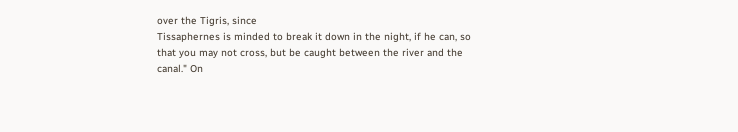over the Tigris, since
Tissaphernes is minded to break it down in the night, if he can, so
that you may not cross, but be caught between the river and the
canal." On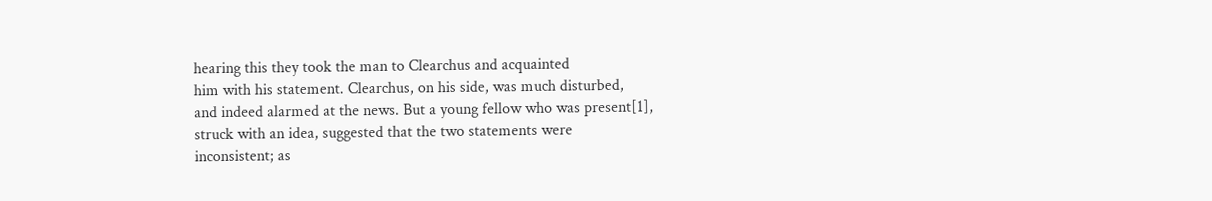hearing this they took the man to Clearchus and acquainted
him with his statement. Clearchus, on his side, was much disturbed,
and indeed alarmed at the news. But a young fellow who was present[1],
struck with an idea, suggested that the two statements were
inconsistent; as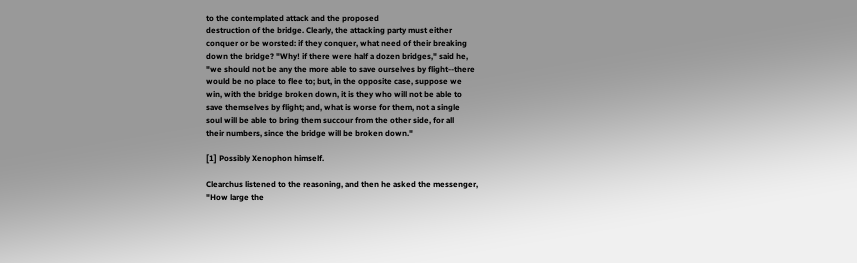to the contemplated attack and the proposed
destruction of the bridge. Clearly, the attacking party must either
conquer or be worsted: if they conquer, what need of their breaking
down the bridge? "Why! if there were half a dozen bridges," said he,
"we should not be any the more able to save ourselves by flight--there
would be no place to flee to; but, in the opposite case, suppose we
win, with the bridge broken down, it is they who will not be able to
save themselves by flight; and, what is worse for them, not a single
soul will be able to bring them succour from the other side, for all
their numbers, since the bridge will be broken down."

[1] Possibly Xenophon himself.

Clearchus listened to the reasoning, and then he asked the messenger,
"How large the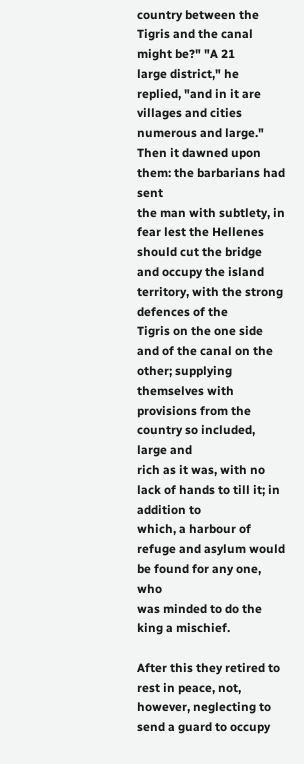country between the Tigris and the canal might be?" "A 21
large district," he replied, "and in it are villages and cities
numerous and large." Then it dawned upon them: the barbarians had sent
the man with subtlety, in fear lest the Hellenes should cut the bridge
and occupy the island territory, with the strong defences of the
Tigris on the one side and of the canal on the other; supplying
themselves with provisions from the country so included, large and
rich as it was, with no lack of hands to till it; in addition to
which, a harbour of refuge and asylum would be found for any one, who
was minded to do the king a mischief.

After this they retired to rest in peace, not, however, neglecting to
send a guard to occupy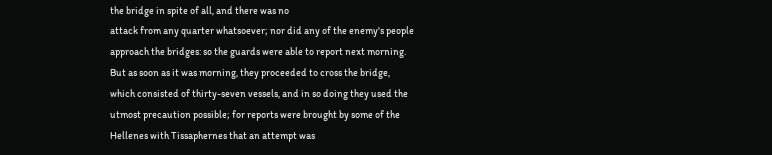the bridge in spite of all, and there was no
attack from any quarter whatsoever; nor did any of the enemy's people
approach the bridges: so the guards were able to report next morning.
But as soon as it was morning, they proceeded to cross the bridge,
which consisted of thirty-seven vessels, and in so doing they used the
utmost precaution possible; for reports were brought by some of the
Hellenes with Tissaphernes that an attempt was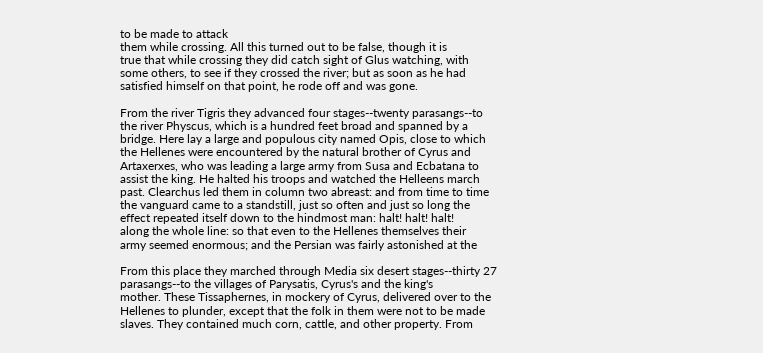to be made to attack
them while crossing. All this turned out to be false, though it is
true that while crossing they did catch sight of Glus watching, with
some others, to see if they crossed the river; but as soon as he had
satisfied himself on that point, he rode off and was gone.

From the river Tigris they advanced four stages--twenty parasangs--to
the river Physcus, which is a hundred feet broad and spanned by a
bridge. Here lay a large and populous city named Opis, close to which
the Hellenes were encountered by the natural brother of Cyrus and
Artaxerxes, who was leading a large army from Susa and Ecbatana to
assist the king. He halted his troops and watched the Helleens march
past. Clearchus led them in column two abreast: and from time to time
the vanguard came to a standstill, just so often and just so long the
effect repeated itself down to the hindmost man: halt! halt! halt!
along the whole line: so that even to the Hellenes themselves their
army seemed enormous; and the Persian was fairly astonished at the

From this place they marched through Media six desert stages--thirty 27
parasangs--to the villages of Parysatis, Cyrus's and the king's
mother. These Tissaphernes, in mockery of Cyrus, delivered over to the
Hellenes to plunder, except that the folk in them were not to be made
slaves. They contained much corn, cattle, and other property. From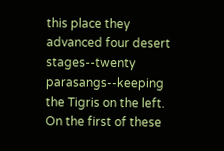this place they advanced four desert stages--twenty parasangs--keeping
the Tigris on the left. On the first of these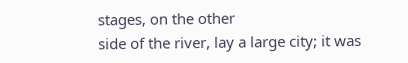stages, on the other
side of the river, lay a large city; it was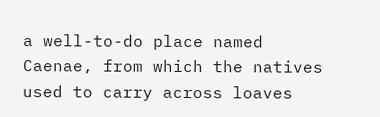a well-to-do place named
Caenae, from which the natives used to carry across loaves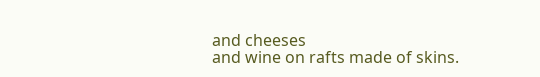and cheeses
and wine on rafts made of skins.